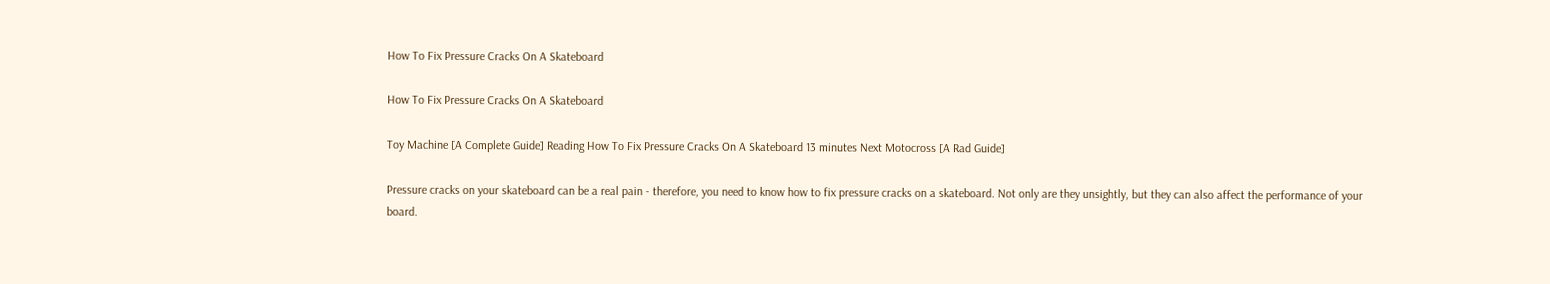How To Fix Pressure Cracks On A Skateboard

How To Fix Pressure Cracks On A Skateboard

Toy Machine [A Complete Guide] Reading How To Fix Pressure Cracks On A Skateboard 13 minutes Next Motocross [A Rad Guide]

Pressure cracks on your skateboard can be a real pain - therefore, you need to know how to fix pressure cracks on a skateboard. Not only are they unsightly, but they can also affect the performance of your board.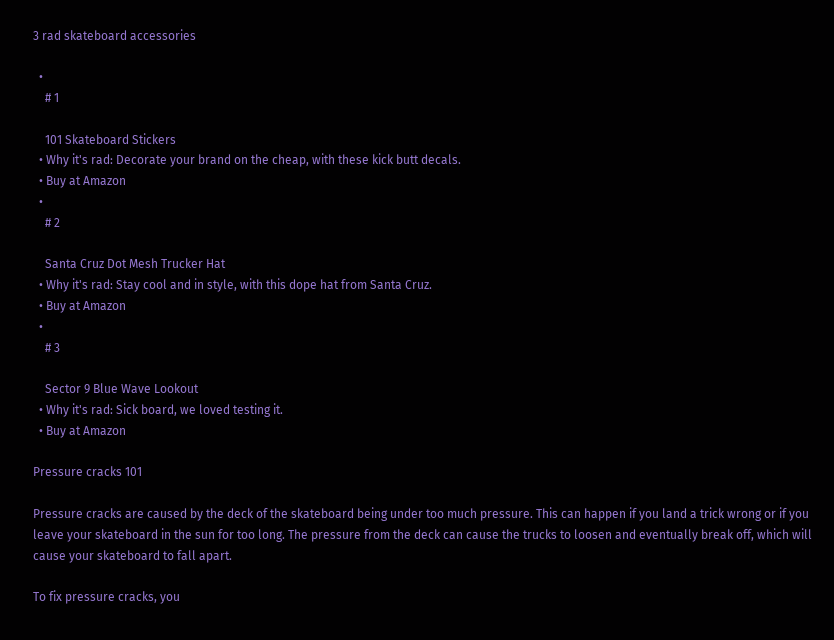3 rad skateboard accessories

  •
    # 1

    101 Skateboard Stickers
  • Why it's rad: Decorate your brand on the cheap, with these kick butt decals.
  • Buy at Amazon
  •
    # 2

    Santa Cruz Dot Mesh Trucker Hat
  • Why it's rad: Stay cool and in style, with this dope hat from Santa Cruz.
  • Buy at Amazon
  •
    # 3

    Sector 9 Blue Wave Lookout
  • Why it's rad: Sick board, we loved testing it.
  • Buy at Amazon

Pressure cracks 101

Pressure cracks are caused by the deck of the skateboard being under too much pressure. This can happen if you land a trick wrong or if you leave your skateboard in the sun for too long. The pressure from the deck can cause the trucks to loosen and eventually break off, which will cause your skateboard to fall apart.

To fix pressure cracks, you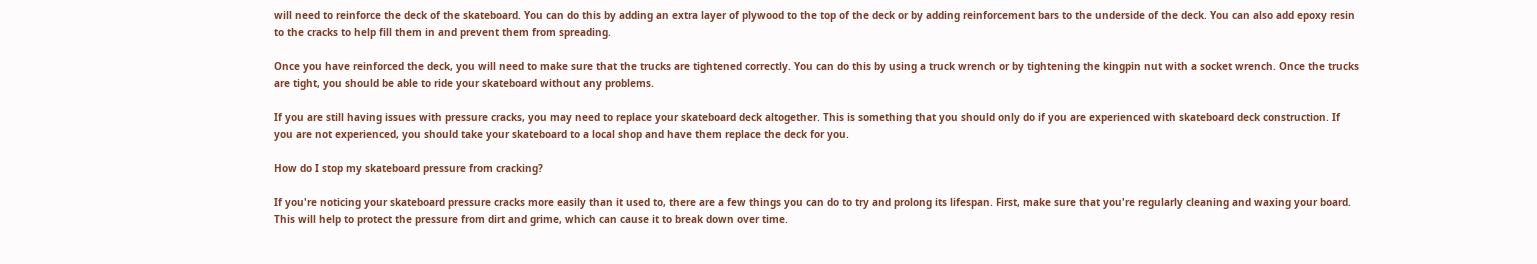will need to reinforce the deck of the skateboard. You can do this by adding an extra layer of plywood to the top of the deck or by adding reinforcement bars to the underside of the deck. You can also add epoxy resin to the cracks to help fill them in and prevent them from spreading.

Once you have reinforced the deck, you will need to make sure that the trucks are tightened correctly. You can do this by using a truck wrench or by tightening the kingpin nut with a socket wrench. Once the trucks are tight, you should be able to ride your skateboard without any problems.

If you are still having issues with pressure cracks, you may need to replace your skateboard deck altogether. This is something that you should only do if you are experienced with skateboard deck construction. If you are not experienced, you should take your skateboard to a local shop and have them replace the deck for you.

How do I stop my skateboard pressure from cracking?

If you're noticing your skateboard pressure cracks more easily than it used to, there are a few things you can do to try and prolong its lifespan. First, make sure that you're regularly cleaning and waxing your board. This will help to protect the pressure from dirt and grime, which can cause it to break down over time.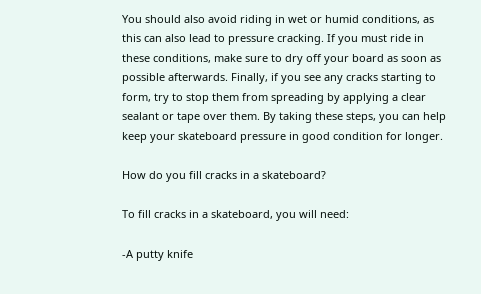You should also avoid riding in wet or humid conditions, as this can also lead to pressure cracking. If you must ride in these conditions, make sure to dry off your board as soon as possible afterwards. Finally, if you see any cracks starting to form, try to stop them from spreading by applying a clear sealant or tape over them. By taking these steps, you can help keep your skateboard pressure in good condition for longer.

How do you fill cracks in a skateboard?

To fill cracks in a skateboard, you will need:

-A putty knife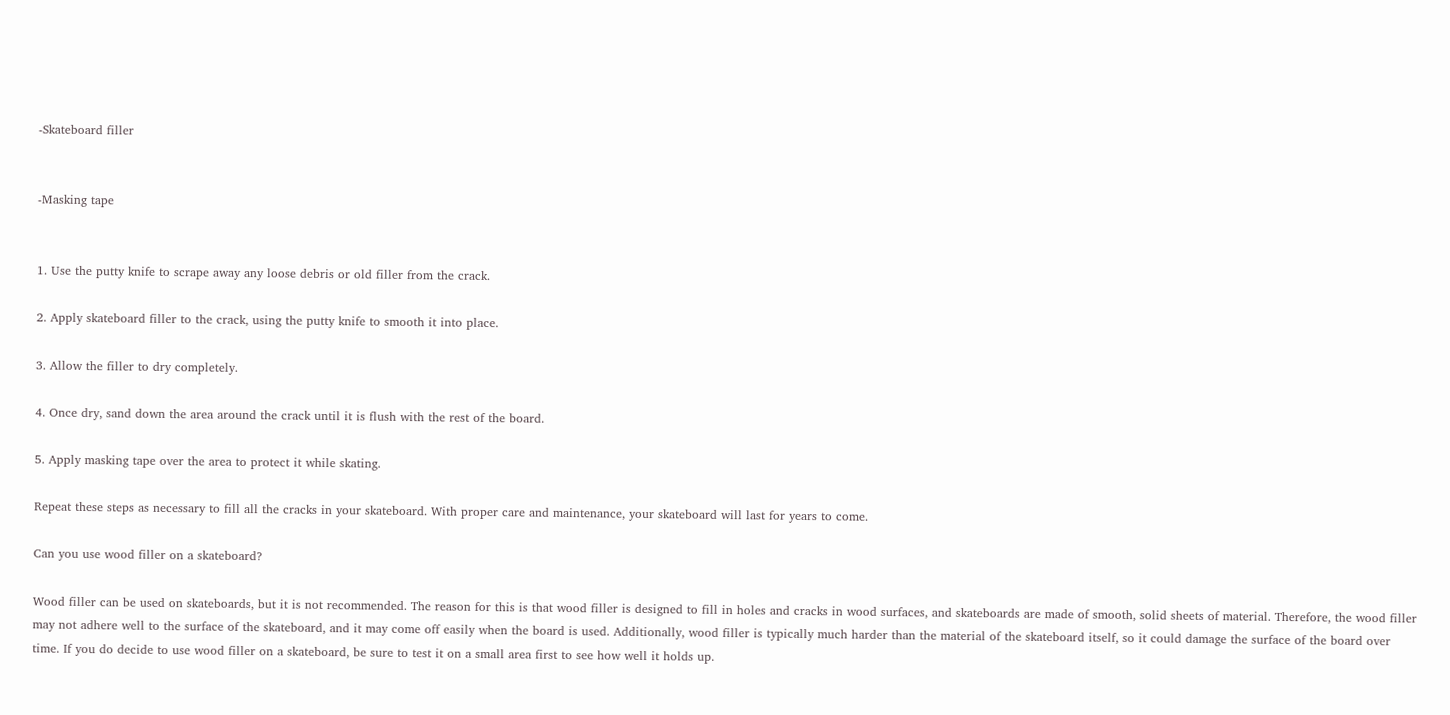-Skateboard filler


-Masking tape


1. Use the putty knife to scrape away any loose debris or old filler from the crack.

2. Apply skateboard filler to the crack, using the putty knife to smooth it into place.

3. Allow the filler to dry completely.

4. Once dry, sand down the area around the crack until it is flush with the rest of the board.

5. Apply masking tape over the area to protect it while skating.

Repeat these steps as necessary to fill all the cracks in your skateboard. With proper care and maintenance, your skateboard will last for years to come.

Can you use wood filler on a skateboard?

Wood filler can be used on skateboards, but it is not recommended. The reason for this is that wood filler is designed to fill in holes and cracks in wood surfaces, and skateboards are made of smooth, solid sheets of material. Therefore, the wood filler may not adhere well to the surface of the skateboard, and it may come off easily when the board is used. Additionally, wood filler is typically much harder than the material of the skateboard itself, so it could damage the surface of the board over time. If you do decide to use wood filler on a skateboard, be sure to test it on a small area first to see how well it holds up.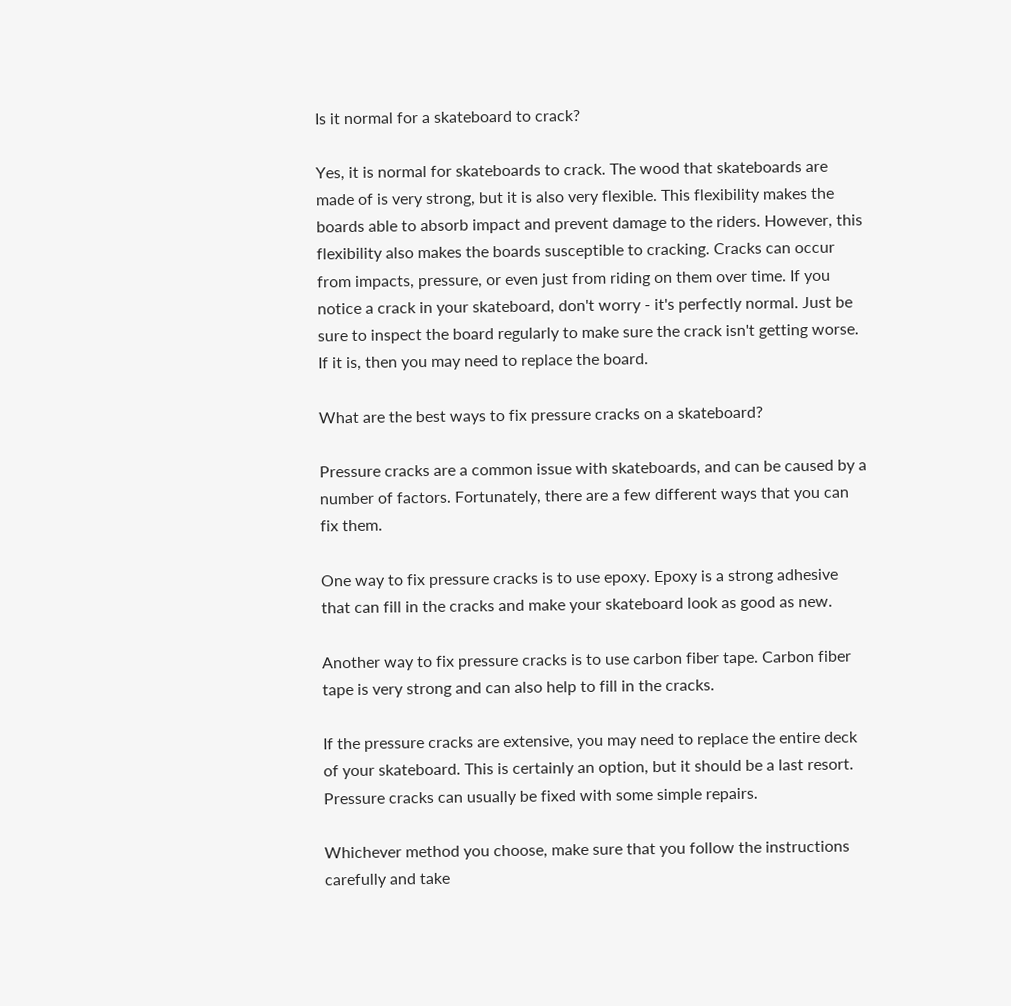Is it normal for a skateboard to crack?

Yes, it is normal for skateboards to crack. The wood that skateboards are made of is very strong, but it is also very flexible. This flexibility makes the boards able to absorb impact and prevent damage to the riders. However, this flexibility also makes the boards susceptible to cracking. Cracks can occur from impacts, pressure, or even just from riding on them over time. If you notice a crack in your skateboard, don't worry - it's perfectly normal. Just be sure to inspect the board regularly to make sure the crack isn't getting worse. If it is, then you may need to replace the board.

What are the best ways to fix pressure cracks on a skateboard?

Pressure cracks are a common issue with skateboards, and can be caused by a number of factors. Fortunately, there are a few different ways that you can fix them.

One way to fix pressure cracks is to use epoxy. Epoxy is a strong adhesive that can fill in the cracks and make your skateboard look as good as new.

Another way to fix pressure cracks is to use carbon fiber tape. Carbon fiber tape is very strong and can also help to fill in the cracks.

If the pressure cracks are extensive, you may need to replace the entire deck of your skateboard. This is certainly an option, but it should be a last resort. Pressure cracks can usually be fixed with some simple repairs.

Whichever method you choose, make sure that you follow the instructions carefully and take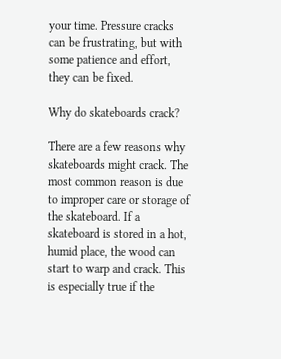your time. Pressure cracks can be frustrating, but with some patience and effort, they can be fixed.

Why do skateboards crack?

There are a few reasons why skateboards might crack. The most common reason is due to improper care or storage of the skateboard. If a skateboard is stored in a hot, humid place, the wood can start to warp and crack. This is especially true if the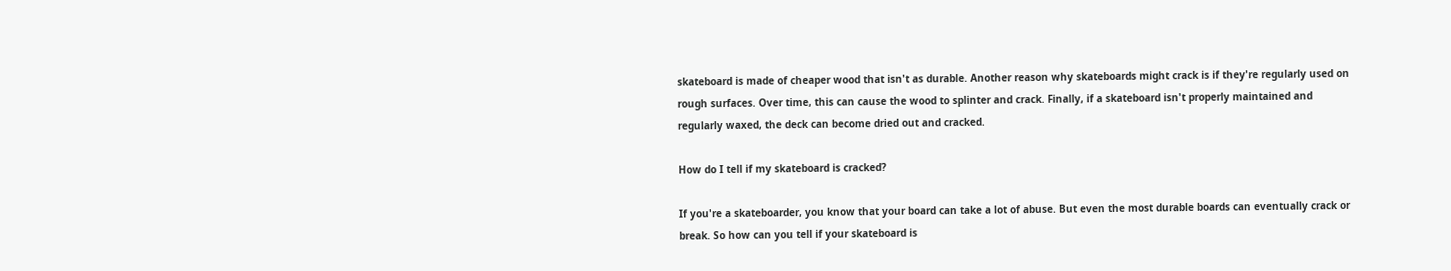skateboard is made of cheaper wood that isn't as durable. Another reason why skateboards might crack is if they're regularly used on rough surfaces. Over time, this can cause the wood to splinter and crack. Finally, if a skateboard isn't properly maintained and regularly waxed, the deck can become dried out and cracked.

How do I tell if my skateboard is cracked?

If you're a skateboarder, you know that your board can take a lot of abuse. But even the most durable boards can eventually crack or break. So how can you tell if your skateboard is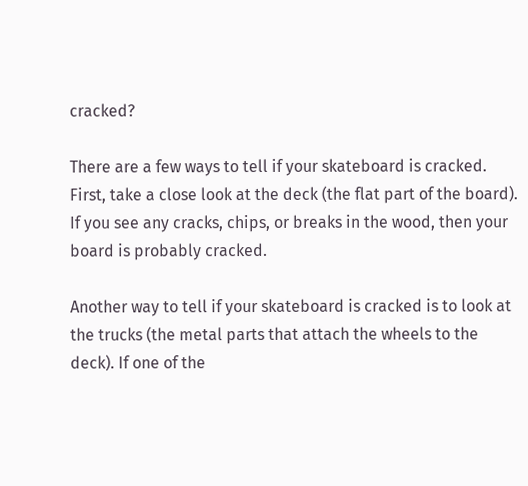cracked?

There are a few ways to tell if your skateboard is cracked. First, take a close look at the deck (the flat part of the board). If you see any cracks, chips, or breaks in the wood, then your board is probably cracked.

Another way to tell if your skateboard is cracked is to look at the trucks (the metal parts that attach the wheels to the deck). If one of the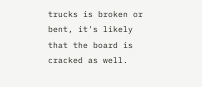trucks is broken or bent, it's likely that the board is cracked as well.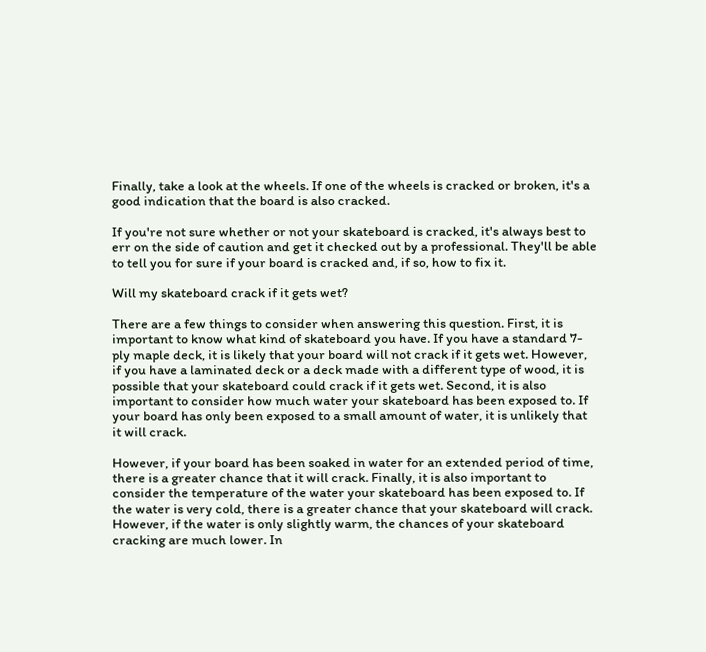Finally, take a look at the wheels. If one of the wheels is cracked or broken, it's a good indication that the board is also cracked.

If you're not sure whether or not your skateboard is cracked, it's always best to err on the side of caution and get it checked out by a professional. They'll be able to tell you for sure if your board is cracked and, if so, how to fix it.

Will my skateboard crack if it gets wet?

There are a few things to consider when answering this question. First, it is important to know what kind of skateboard you have. If you have a standard 7-ply maple deck, it is likely that your board will not crack if it gets wet. However, if you have a laminated deck or a deck made with a different type of wood, it is possible that your skateboard could crack if it gets wet. Second, it is also important to consider how much water your skateboard has been exposed to. If your board has only been exposed to a small amount of water, it is unlikely that it will crack.

However, if your board has been soaked in water for an extended period of time, there is a greater chance that it will crack. Finally, it is also important to consider the temperature of the water your skateboard has been exposed to. If the water is very cold, there is a greater chance that your skateboard will crack. However, if the water is only slightly warm, the chances of your skateboard cracking are much lower. In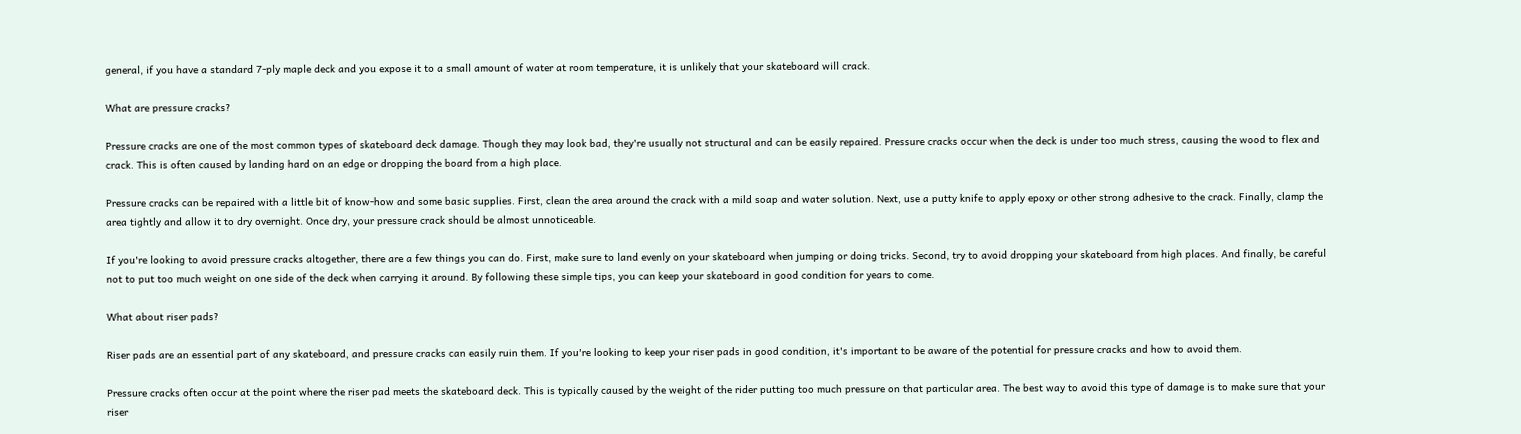general, if you have a standard 7-ply maple deck and you expose it to a small amount of water at room temperature, it is unlikely that your skateboard will crack.

What are pressure cracks?

Pressure cracks are one of the most common types of skateboard deck damage. Though they may look bad, they're usually not structural and can be easily repaired. Pressure cracks occur when the deck is under too much stress, causing the wood to flex and crack. This is often caused by landing hard on an edge or dropping the board from a high place.

Pressure cracks can be repaired with a little bit of know-how and some basic supplies. First, clean the area around the crack with a mild soap and water solution. Next, use a putty knife to apply epoxy or other strong adhesive to the crack. Finally, clamp the area tightly and allow it to dry overnight. Once dry, your pressure crack should be almost unnoticeable.

If you're looking to avoid pressure cracks altogether, there are a few things you can do. First, make sure to land evenly on your skateboard when jumping or doing tricks. Second, try to avoid dropping your skateboard from high places. And finally, be careful not to put too much weight on one side of the deck when carrying it around. By following these simple tips, you can keep your skateboard in good condition for years to come.

What about riser pads?

Riser pads are an essential part of any skateboard, and pressure cracks can easily ruin them. If you're looking to keep your riser pads in good condition, it's important to be aware of the potential for pressure cracks and how to avoid them.

Pressure cracks often occur at the point where the riser pad meets the skateboard deck. This is typically caused by the weight of the rider putting too much pressure on that particular area. The best way to avoid this type of damage is to make sure that your riser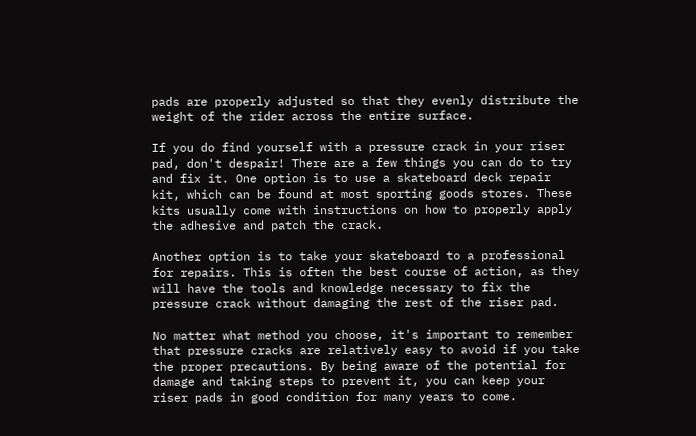pads are properly adjusted so that they evenly distribute the weight of the rider across the entire surface.

If you do find yourself with a pressure crack in your riser pad, don't despair! There are a few things you can do to try and fix it. One option is to use a skateboard deck repair kit, which can be found at most sporting goods stores. These kits usually come with instructions on how to properly apply the adhesive and patch the crack.

Another option is to take your skateboard to a professional for repairs. This is often the best course of action, as they will have the tools and knowledge necessary to fix the pressure crack without damaging the rest of the riser pad.

No matter what method you choose, it's important to remember that pressure cracks are relatively easy to avoid if you take the proper precautions. By being aware of the potential for damage and taking steps to prevent it, you can keep your riser pads in good condition for many years to come.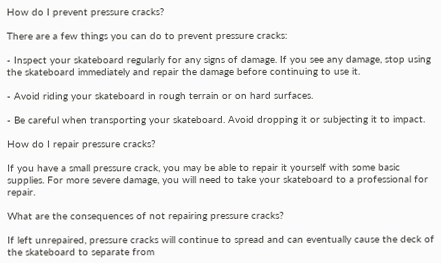How do I prevent pressure cracks?

There are a few things you can do to prevent pressure cracks:

- Inspect your skateboard regularly for any signs of damage. If you see any damage, stop using the skateboard immediately and repair the damage before continuing to use it.

- Avoid riding your skateboard in rough terrain or on hard surfaces.

- Be careful when transporting your skateboard. Avoid dropping it or subjecting it to impact.

How do I repair pressure cracks?

If you have a small pressure crack, you may be able to repair it yourself with some basic supplies. For more severe damage, you will need to take your skateboard to a professional for repair.

What are the consequences of not repairing pressure cracks?

If left unrepaired, pressure cracks will continue to spread and can eventually cause the deck of the skateboard to separate from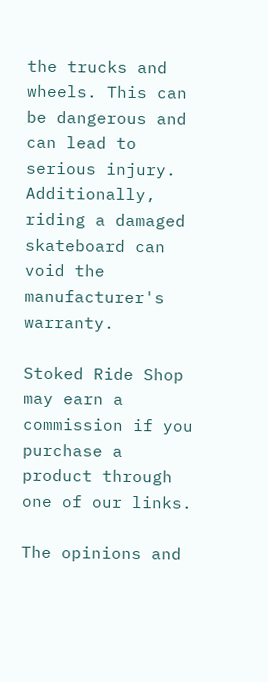the trucks and wheels. This can be dangerous and can lead to serious injury. Additionally, riding a damaged skateboard can void the manufacturer's warranty.

Stoked Ride Shop may earn a commission if you purchase a product through one of our links.

The opinions and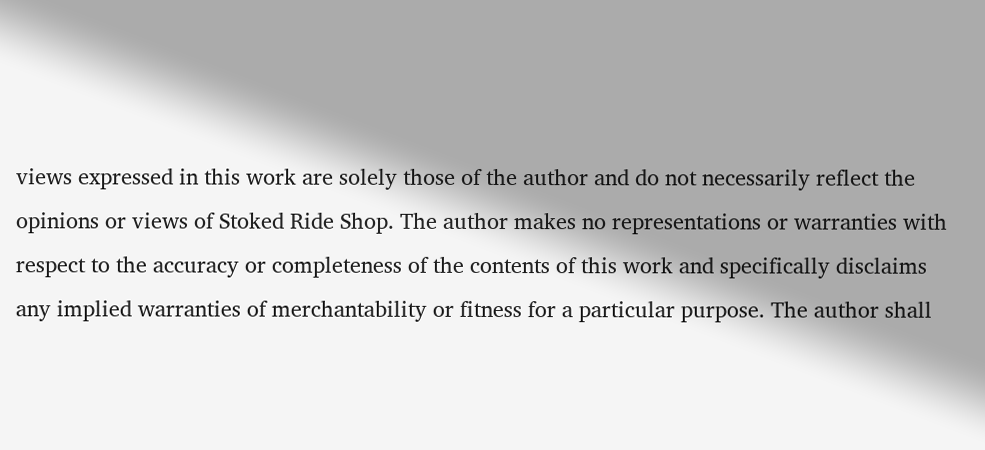views expressed in this work are solely those of the author and do not necessarily reflect the opinions or views of Stoked Ride Shop. The author makes no representations or warranties with respect to the accuracy or completeness of the contents of this work and specifically disclaims any implied warranties of merchantability or fitness for a particular purpose. The author shall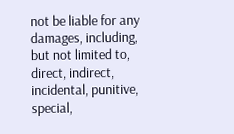not be liable for any damages, including, but not limited to, direct, indirect, incidental, punitive, special,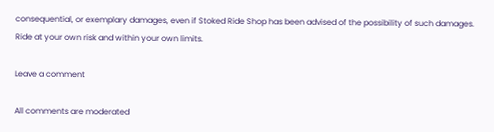consequential, or exemplary damages, even if Stoked Ride Shop has been advised of the possibility of such damages. Ride at your own risk and within your own limits.

Leave a comment

All comments are moderated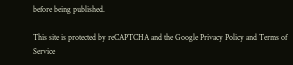before being published.

This site is protected by reCAPTCHA and the Google Privacy Policy and Terms of Service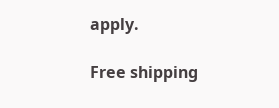apply.

Free shipping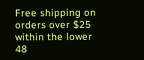Free shipping on orders over $25 within the lower 48